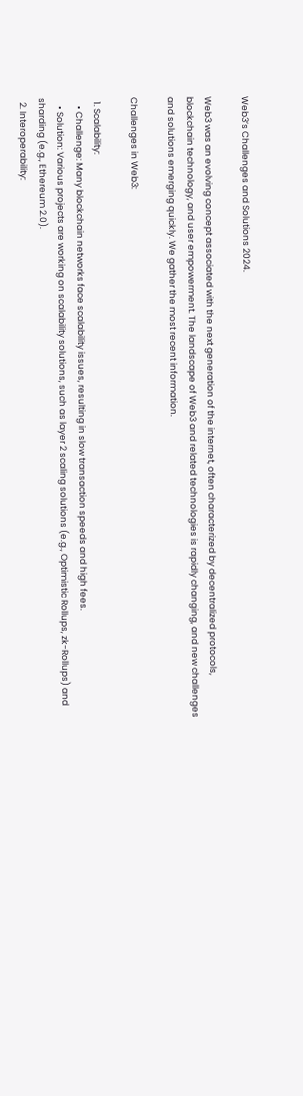Web3’s Challenges and Solutions 2024.

Web3 was an evolving concept associated with the next generation of the internet, often characterized by decentralized protocols, blockchain technology, and user empowerment. The landscape of Web3 and related technologies is rapidly changing, and new challenges and solutions emerging quickly. We gather the most recent information.

Challenges in Web3:

  1. Scalability:
    • Challenge: Many blockchain networks face scalability issues, resulting in slow transaction speeds and high fees.
    • Solution: Various projects are working on scalability solutions, such as layer 2 scaling solutions (e.g., Optimistic Rollups, zk-Rollups) and sharding (e.g., Ethereum 2.0).
  2. Interoperability: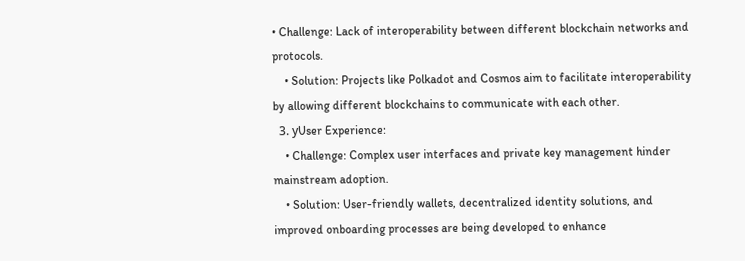• Challenge: Lack of interoperability between different blockchain networks and protocols.
    • Solution: Projects like Polkadot and Cosmos aim to facilitate interoperability by allowing different blockchains to communicate with each other.
  3. уUser Experience:
    • Challenge: Complex user interfaces and private key management hinder mainstream adoption.
    • Solution: User-friendly wallets, decentralized identity solutions, and improved onboarding processes are being developed to enhance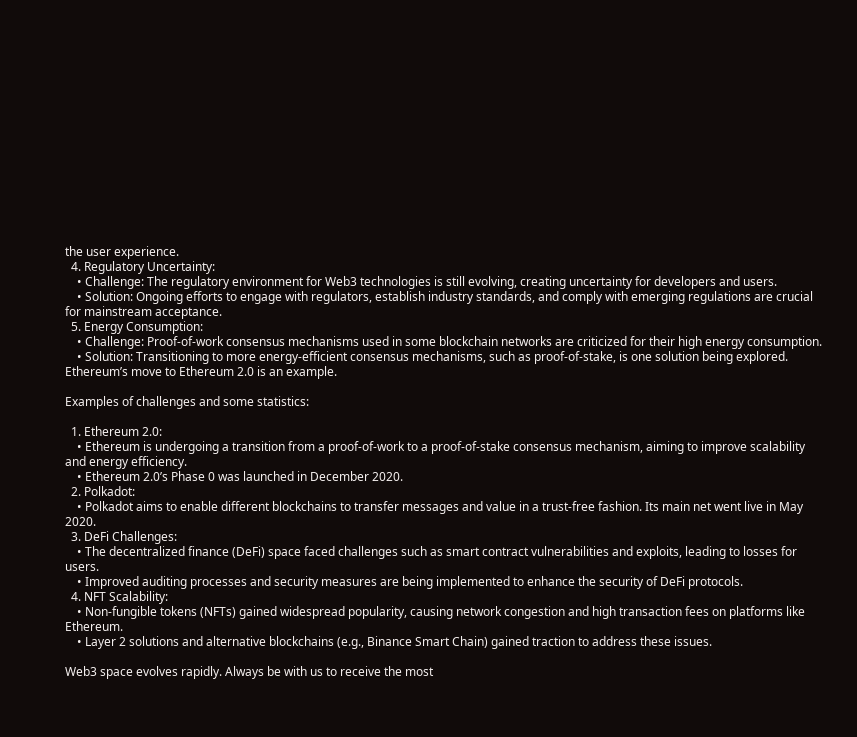the user experience.
  4. Regulatory Uncertainty:
    • Challenge: The regulatory environment for Web3 technologies is still evolving, creating uncertainty for developers and users.
    • Solution: Ongoing efforts to engage with regulators, establish industry standards, and comply with emerging regulations are crucial for mainstream acceptance.
  5. Energy Consumption:
    • Challenge: Proof-of-work consensus mechanisms used in some blockchain networks are criticized for their high energy consumption.
    • Solution: Transitioning to more energy-efficient consensus mechanisms, such as proof-of-stake, is one solution being explored. Ethereum’s move to Ethereum 2.0 is an example.

Examples of challenges and some statistics:

  1. Ethereum 2.0:
    • Ethereum is undergoing a transition from a proof-of-work to a proof-of-stake consensus mechanism, aiming to improve scalability and energy efficiency.
    • Ethereum 2.0’s Phase 0 was launched in December 2020.
  2. Polkadot:
    • Polkadot aims to enable different blockchains to transfer messages and value in a trust-free fashion. Its main net went live in May 2020.
  3. DeFi Challenges:
    • The decentralized finance (DeFi) space faced challenges such as smart contract vulnerabilities and exploits, leading to losses for users.
    • Improved auditing processes and security measures are being implemented to enhance the security of DeFi protocols.
  4. NFT Scalability:
    • Non-fungible tokens (NFTs) gained widespread popularity, causing network congestion and high transaction fees on platforms like Ethereum.
    • Layer 2 solutions and alternative blockchains (e.g., Binance Smart Chain) gained traction to address these issues.

Web3 space evolves rapidly. Always be with us to receive the most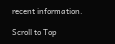recent information.

Scroll to Top